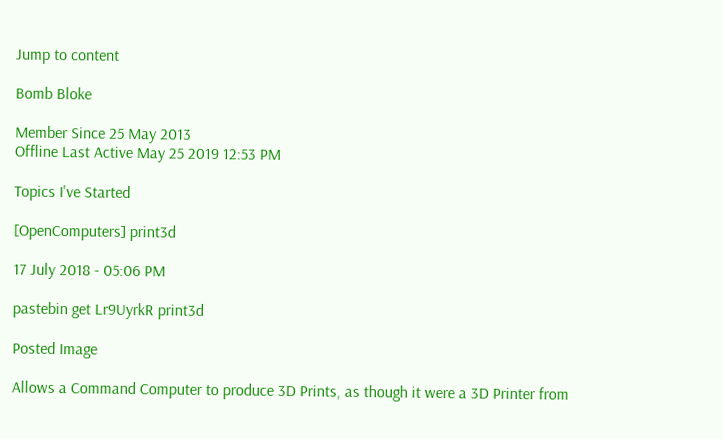Jump to content

Bomb Bloke

Member Since 25 May 2013
Offline Last Active May 25 2019 12:53 PM

Topics I've Started

[OpenComputers] print3d

17 July 2018 - 05:06 PM

pastebin get Lr9UyrkR print3d

Posted Image

Allows a Command Computer to produce 3D Prints, as though it were a 3D Printer from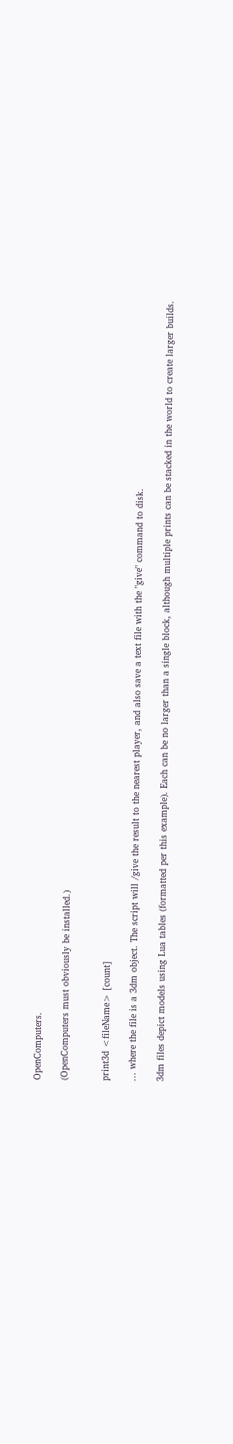OpenComputers.

(OpenComputers must obviously be installed.)


print3d <fileName> [count]

... where the file is a 3dm object. The script will /give the result to the nearest player, and also save a text file with the "give" command to disk.

3dm files depict models using Lua tables (formatted per this example). Each can be no larger than a single block, although multiple prints can be stacked in the world to create larger builds.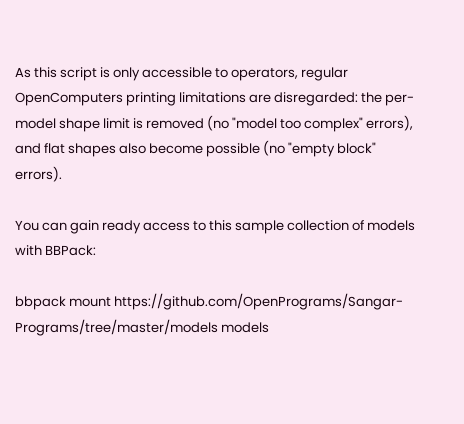As this script is only accessible to operators, regular OpenComputers printing limitations are disregarded: the per-model shape limit is removed (no "model too complex" errors), and flat shapes also become possible (no "empty block" errors).

You can gain ready access to this sample collection of models with BBPack:

bbpack mount https://github.com/OpenPrograms/Sangar-Programs/tree/master/models models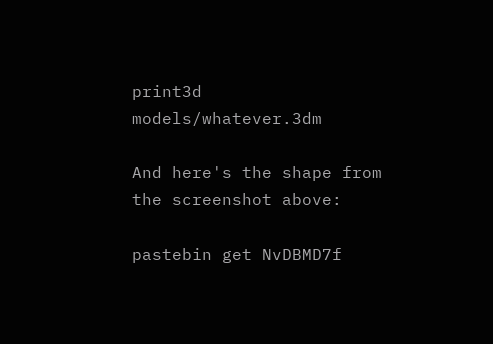print3d models/whatever.3dm

And here's the shape from the screenshot above:

pastebin get NvDBMD7f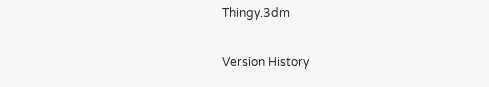Thingy.3dm

Version History